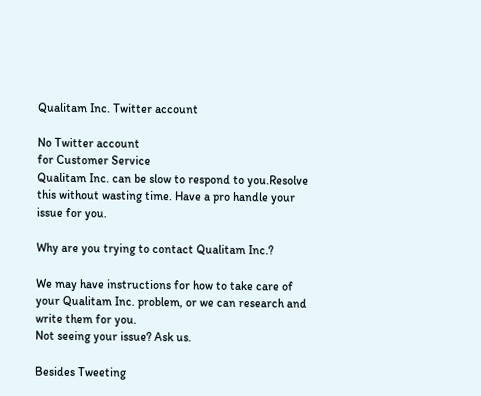Qualitam Inc. Twitter account

No Twitter account
for Customer Service
Qualitam Inc. can be slow to respond to you.Resolve this without wasting time. Have a pro handle your issue for you.

Why are you trying to contact Qualitam Inc.?

We may have instructions for how to take care of your Qualitam Inc. problem, or we can research and write them for you.
Not seeing your issue? Ask us.

Besides Tweeting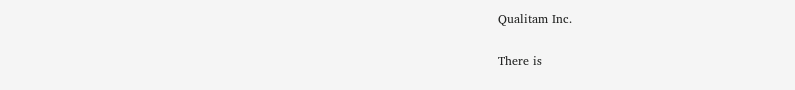Qualitam Inc.

There is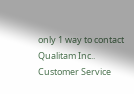only 1 way to contact Qualitam Inc..
Customer Service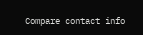Compare contact info